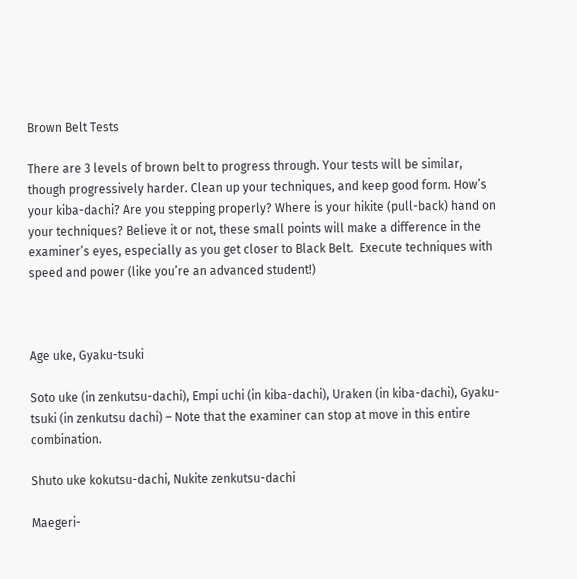Brown Belt Tests

There are 3 levels of brown belt to progress through. Your tests will be similar, though progressively harder. Clean up your techniques, and keep good form. How’s your kiba-dachi? Are you stepping properly? Where is your hikite (pull-back) hand on your techniques? Believe it or not, these small points will make a difference in the examiner’s eyes, especially as you get closer to Black Belt.  Execute techniques with speed and power (like you’re an advanced student!)



Age uke, Gyaku-tsuki

Soto uke (in zenkutsu-dachi), Empi uchi (in kiba-dachi), Uraken (in kiba-dachi), Gyaku-tsuki (in zenkutsu dachi) – Note that the examiner can stop at move in this entire combination.

Shuto uke kokutsu-dachi, Nukite zenkutsu-dachi

Maegeri-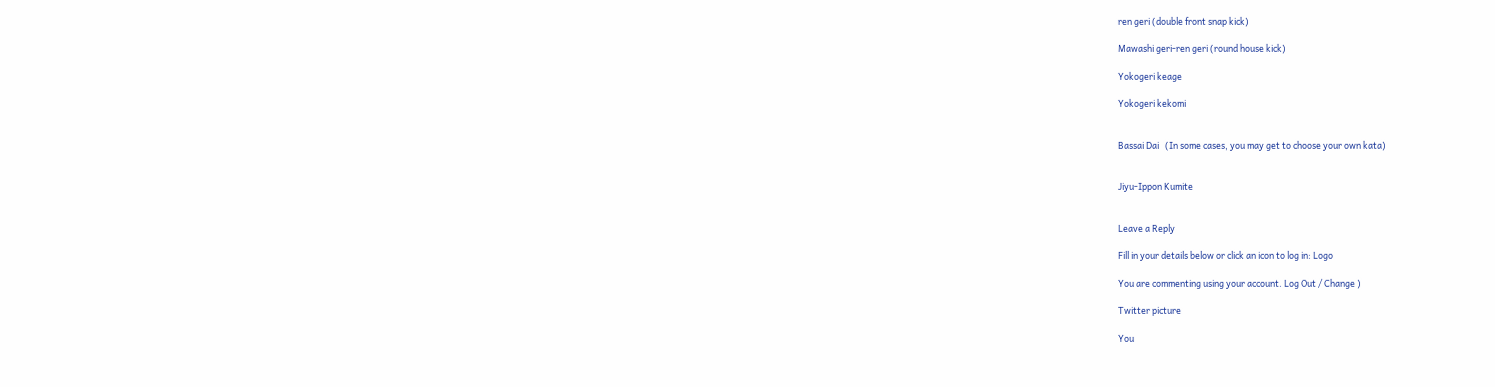ren geri (double front snap kick)

Mawashi geri-ren geri (round house kick)

Yokogeri keage

Yokogeri kekomi


Bassai Dai   (In some cases, you may get to choose your own kata)


Jiyu-Ippon Kumite


Leave a Reply

Fill in your details below or click an icon to log in: Logo

You are commenting using your account. Log Out / Change )

Twitter picture

You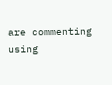are commenting using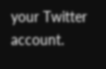your Twitter account.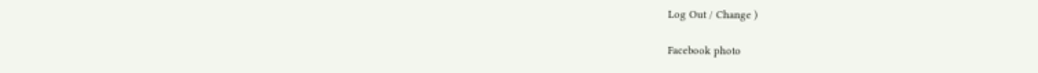Log Out / Change )

Facebook photo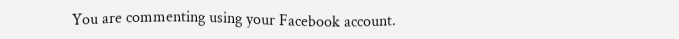You are commenting using your Facebook account.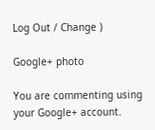Log Out / Change )

Google+ photo

You are commenting using your Google+ account.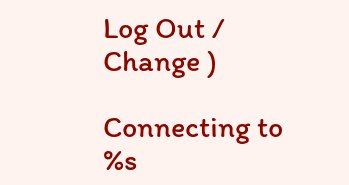Log Out / Change )

Connecting to %s